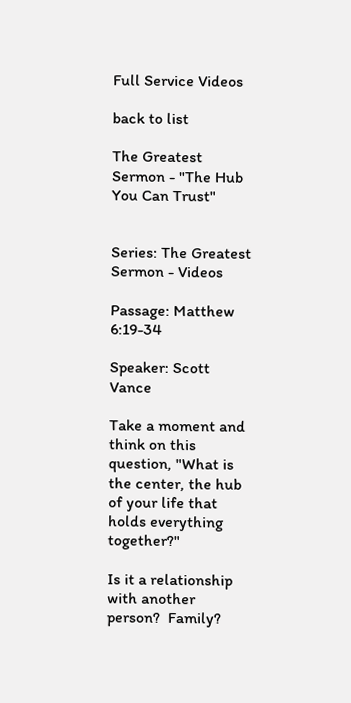Full Service Videos

back to list

The Greatest Sermon - "The Hub You Can Trust"


Series: The Greatest Sermon - Videos

Passage: Matthew 6:19-34

Speaker: Scott Vance

Take a moment and think on this question, "What is the center, the hub of your life that holds everything together?"

Is it a relationship with another person?  Family?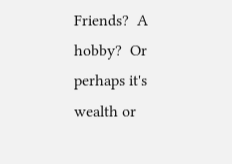Friends?  A hobby?  Or perhaps it's wealth or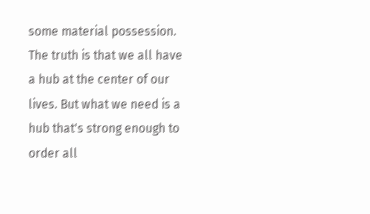some material possession.  The truth is that we all have a hub at the center of our lives. But what we need is a hub that's strong enough to order all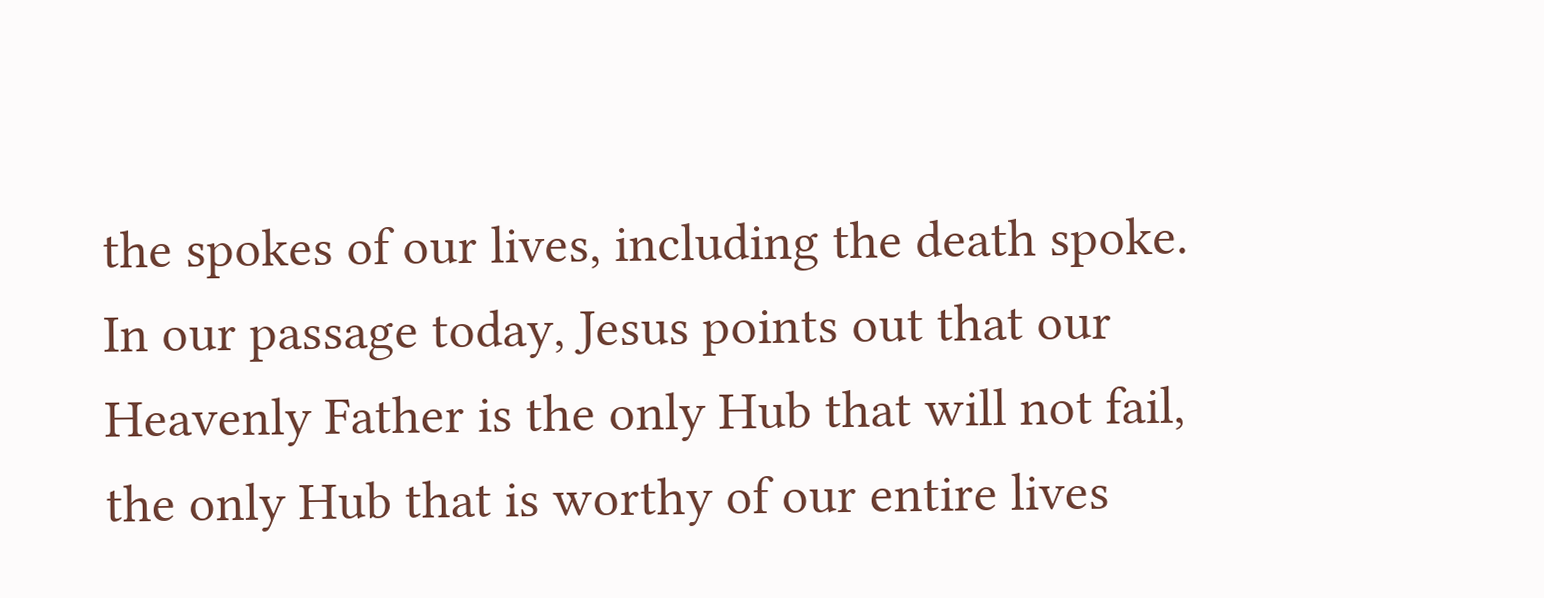the spokes of our lives, including the death spoke.  In our passage today, Jesus points out that our Heavenly Father is the only Hub that will not fail, the only Hub that is worthy of our entire lives